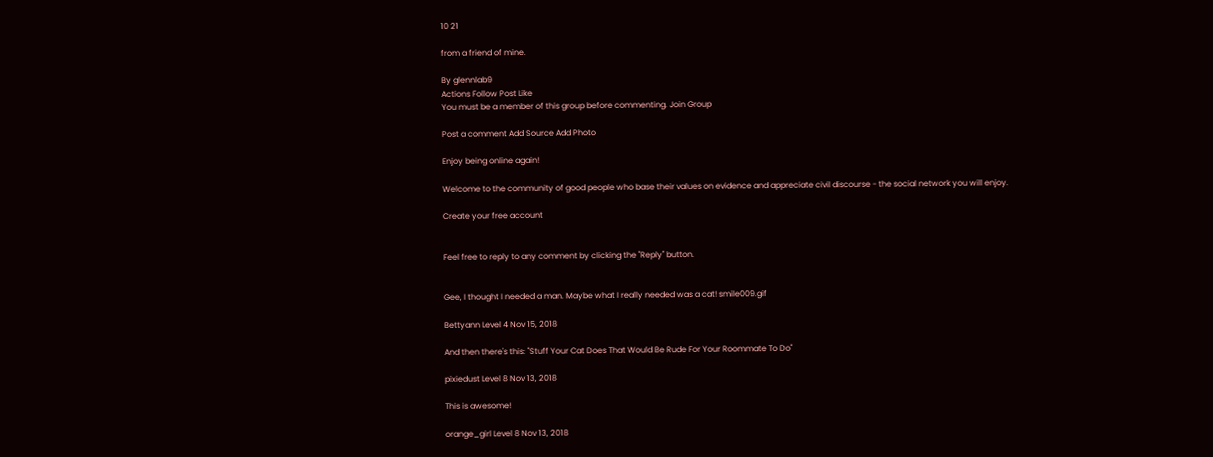10 21

from a friend of mine.

By glennlab9
Actions Follow Post Like
You must be a member of this group before commenting. Join Group

Post a comment Add Source Add Photo

Enjoy being online again!

Welcome to the community of good people who base their values on evidence and appreciate civil discourse - the social network you will enjoy.

Create your free account


Feel free to reply to any comment by clicking the "Reply" button.


Gee, I thought I needed a man. Maybe what I really needed was a cat! smile009.gif

Bettyann Level 4 Nov 15, 2018

And then there's this: "Stuff Your Cat Does That Would Be Rude For Your Roommate To Do"

pixiedust Level 8 Nov 13, 2018

This is awesome!

orange_girl Level 8 Nov 13, 2018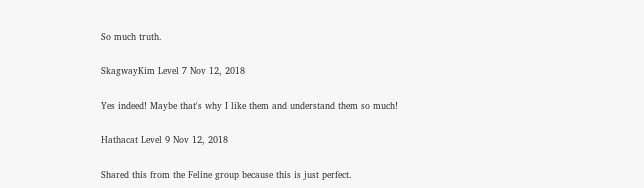So much truth.

SkagwayKim Level 7 Nov 12, 2018

Yes indeed! Maybe that's why I like them and understand them so much!

Hathacat Level 9 Nov 12, 2018

Shared this from the Feline group because this is just perfect.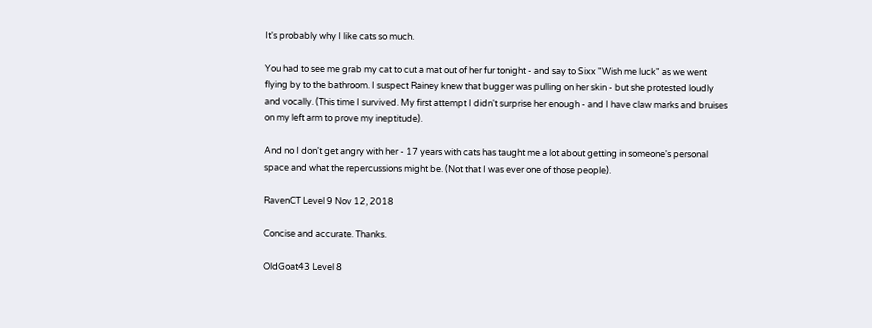It's probably why I like cats so much.

You had to see me grab my cat to cut a mat out of her fur tonight - and say to Sixx "Wish me luck" as we went flying by to the bathroom. I suspect Rainey knew that bugger was pulling on her skin - but she protested loudly and vocally. (This time I survived. My first attempt I didn't surprise her enough - and I have claw marks and bruises on my left arm to prove my ineptitude).

And no I don't get angry with her - 17 years with cats has taught me a lot about getting in someone's personal space and what the repercussions might be. (Not that I was ever one of those people).

RavenCT Level 9 Nov 12, 2018

Concise and accurate. Thanks.

OldGoat43 Level 8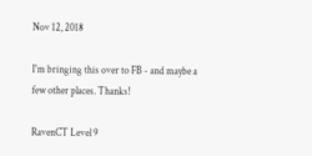Nov 12, 2018

I'm bringing this over to FB - and maybe a few other places. Thanks!

RavenCT Level 9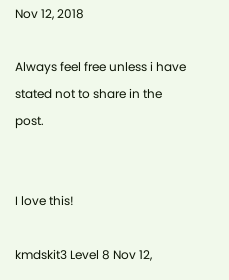Nov 12, 2018

Always feel free unless i have stated not to share in the post.


I love this!

kmdskit3 Level 8 Nov 12,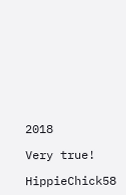2018

Very true!

HippieChick58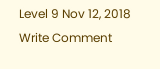Level 9 Nov 12, 2018
Write Comment